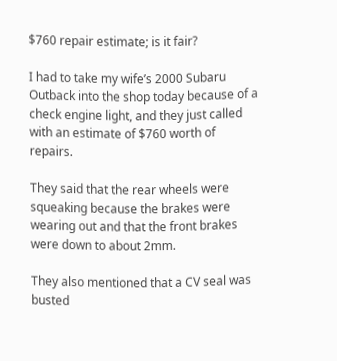$760 repair estimate; is it fair?

I had to take my wife’s 2000 Subaru Outback into the shop today because of a check engine light, and they just called with an estimate of $760 worth of repairs.

They said that the rear wheels were squeaking because the brakes were wearing out and that the front brakes were down to about 2mm.

They also mentioned that a CV seal was busted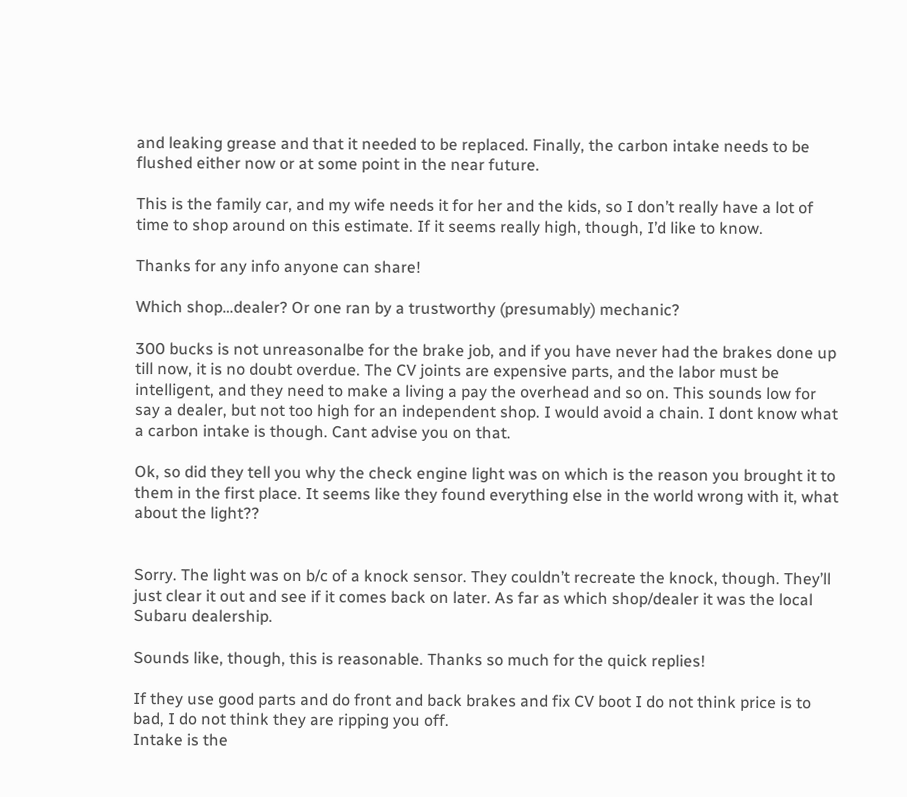and leaking grease and that it needed to be replaced. Finally, the carbon intake needs to be flushed either now or at some point in the near future.

This is the family car, and my wife needs it for her and the kids, so I don’t really have a lot of time to shop around on this estimate. If it seems really high, though, I’d like to know.

Thanks for any info anyone can share!

Which shop…dealer? Or one ran by a trustworthy (presumably) mechanic?

300 bucks is not unreasonalbe for the brake job, and if you have never had the brakes done up till now, it is no doubt overdue. The CV joints are expensive parts, and the labor must be intelligent, and they need to make a living a pay the overhead and so on. This sounds low for say a dealer, but not too high for an independent shop. I would avoid a chain. I dont know what a carbon intake is though. Cant advise you on that.

Ok, so did they tell you why the check engine light was on which is the reason you brought it to them in the first place. It seems like they found everything else in the world wrong with it, what about the light??


Sorry. The light was on b/c of a knock sensor. They couldn’t recreate the knock, though. They’ll just clear it out and see if it comes back on later. As far as which shop/dealer it was the local Subaru dealership.

Sounds like, though, this is reasonable. Thanks so much for the quick replies!

If they use good parts and do front and back brakes and fix CV boot I do not think price is to bad, I do not think they are ripping you off.
Intake is the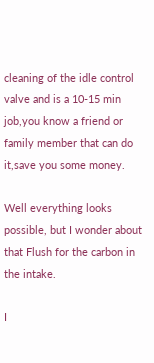cleaning of the idle control valve and is a 10-15 min job,you know a friend or family member that can do it,save you some money.

Well everything looks possible, but I wonder about that Flush for the carbon in the intake.

I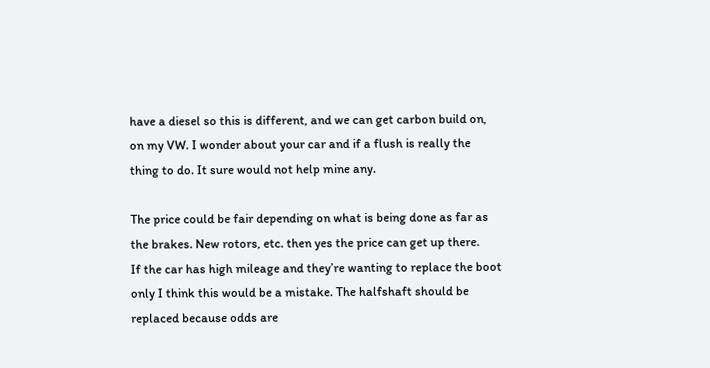have a diesel so this is different, and we can get carbon build on, on my VW. I wonder about your car and if a flush is really the thing to do. It sure would not help mine any.

The price could be fair depending on what is being done as far as the brakes. New rotors, etc. then yes the price can get up there.
If the car has high mileage and they’re wanting to replace the boot only I think this would be a mistake. The halfshaft should be replaced because odds are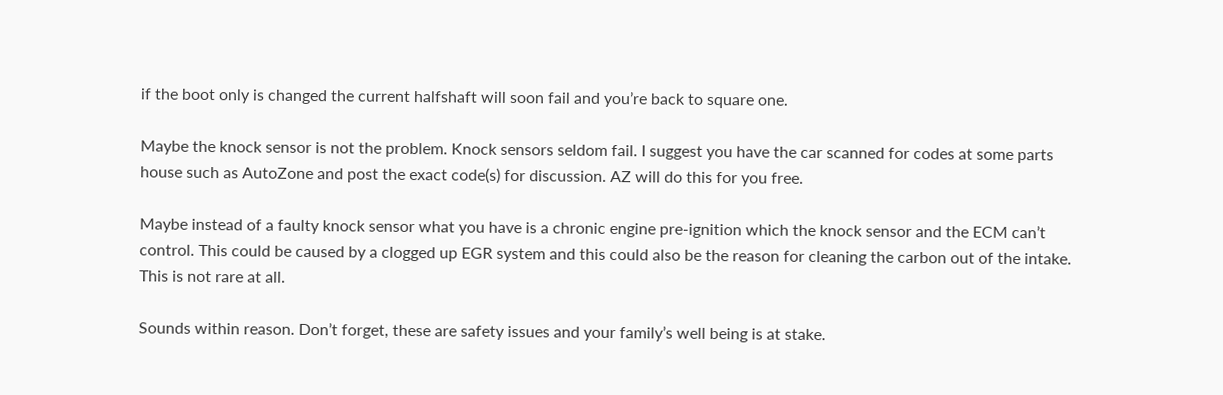if the boot only is changed the current halfshaft will soon fail and you’re back to square one.

Maybe the knock sensor is not the problem. Knock sensors seldom fail. I suggest you have the car scanned for codes at some parts house such as AutoZone and post the exact code(s) for discussion. AZ will do this for you free.

Maybe instead of a faulty knock sensor what you have is a chronic engine pre-ignition which the knock sensor and the ECM can’t control. This could be caused by a clogged up EGR system and this could also be the reason for cleaning the carbon out of the intake.
This is not rare at all.

Sounds within reason. Don’t forget, these are safety issues and your family’s well being is at stake.